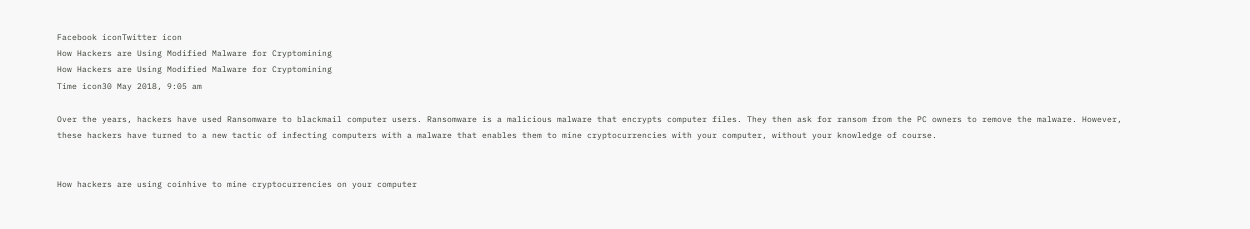Facebook iconTwitter icon
How Hackers are Using Modified Malware for Cryptomining
How Hackers are Using Modified Malware for Cryptomining
Time icon30 May 2018, 9:05 am

Over the years, hackers have used Ransomware to blackmail computer users. Ransomware is a malicious malware that encrypts computer files. They then ask for ransom from the PC owners to remove the malware. However, these hackers have turned to a new tactic of infecting computers with a malware that enables them to mine cryptocurrencies with your computer, without your knowledge of course.


How hackers are using coinhive to mine cryptocurrencies on your computer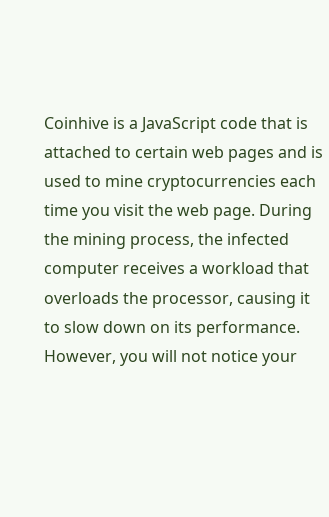Coinhive is a JavaScript code that is attached to certain web pages and is used to mine cryptocurrencies each time you visit the web page. During the mining process, the infected computer receives a workload that overloads the processor, causing it to slow down on its performance. However, you will not notice your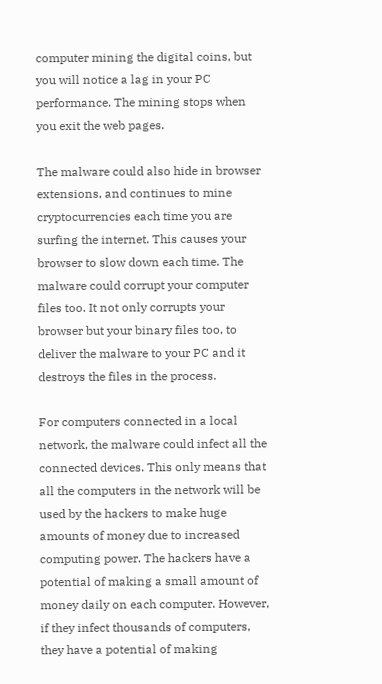computer mining the digital coins, but you will notice a lag in your PC performance. The mining stops when you exit the web pages.

The malware could also hide in browser extensions, and continues to mine cryptocurrencies each time you are surfing the internet. This causes your browser to slow down each time. The malware could corrupt your computer files too. It not only corrupts your browser but your binary files too, to deliver the malware to your PC and it destroys the files in the process.

For computers connected in a local network, the malware could infect all the connected devices. This only means that all the computers in the network will be used by the hackers to make huge amounts of money due to increased computing power. The hackers have a potential of making a small amount of money daily on each computer. However, if they infect thousands of computers, they have a potential of making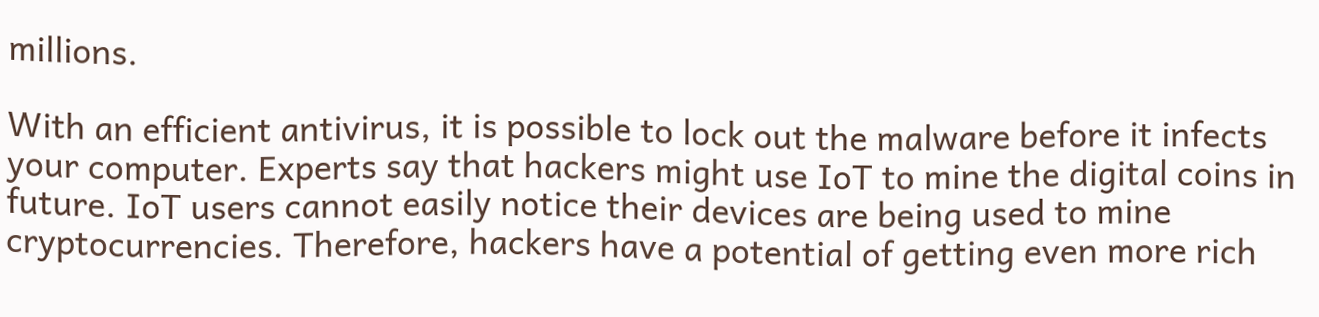millions.

With an efficient antivirus, it is possible to lock out the malware before it infects your computer. Experts say that hackers might use IoT to mine the digital coins in future. IoT users cannot easily notice their devices are being used to mine cryptocurrencies. Therefore, hackers have a potential of getting even more rich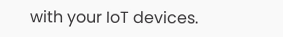with your IoT devices.